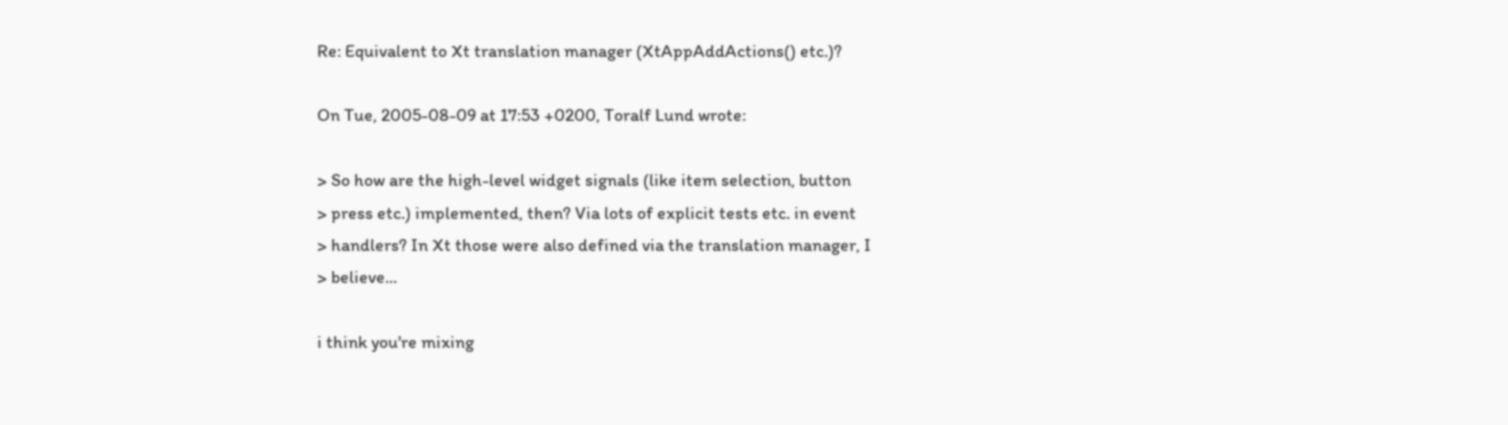Re: Equivalent to Xt translation manager (XtAppAddActions() etc.)?

On Tue, 2005-08-09 at 17:53 +0200, Toralf Lund wrote:

> So how are the high-level widget signals (like item selection, button
> press etc.) implemented, then? Via lots of explicit tests etc. in event
> handlers? In Xt those were also defined via the translation manager, I
> believe...

i think you're mixing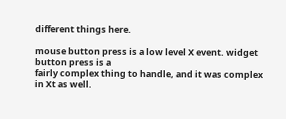different things here.

mouse button press is a low level X event. widget button press is a
fairly complex thing to handle, and it was complex in Xt as well.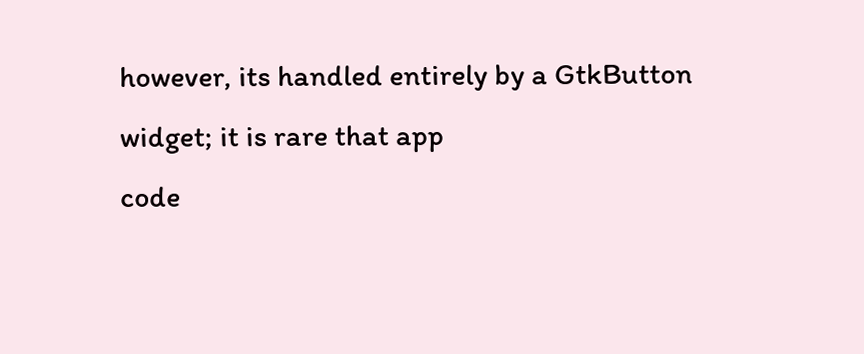however, its handled entirely by a GtkButton widget; it is rare that app
code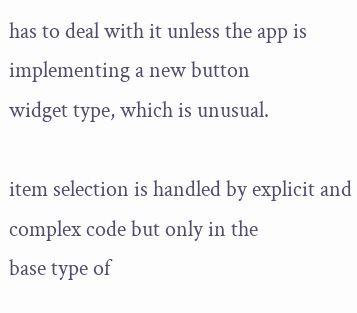has to deal with it unless the app is implementing a new button
widget type, which is unusual.

item selection is handled by explicit and complex code but only in the
base type of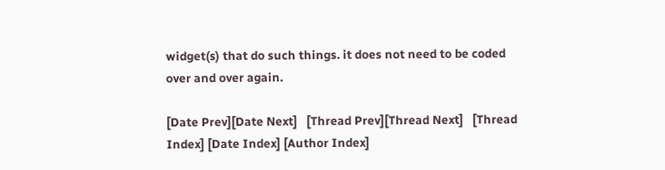widget(s) that do such things. it does not need to be coded
over and over again.

[Date Prev][Date Next]   [Thread Prev][Thread Next]   [Thread Index] [Date Index] [Author Index]